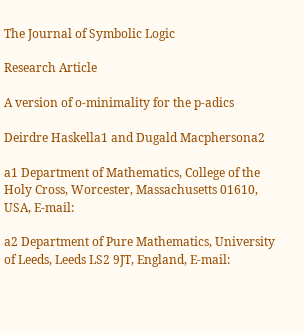The Journal of Symbolic Logic

Research Article

A version of o-minimality for the p-adics

Deirdre Haskella1 and Dugald Macphersona2

a1 Department of Mathematics, College of the Holy Cross, Worcester, Massachusetts 01610, USA, E-mail:

a2 Department of Pure Mathematics, University of Leeds, Leeds LS2 9JT, England, E-mail: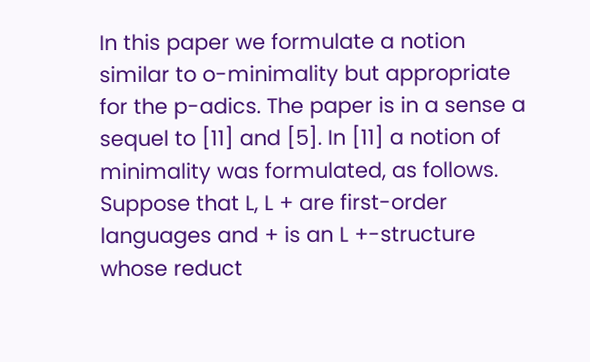In this paper we formulate a notion similar to o-minimality but appropriate for the p-adics. The paper is in a sense a sequel to [11] and [5]. In [11] a notion of minimality was formulated, as follows. Suppose that L, L + are first-order languages and + is an L +-structure whose reduct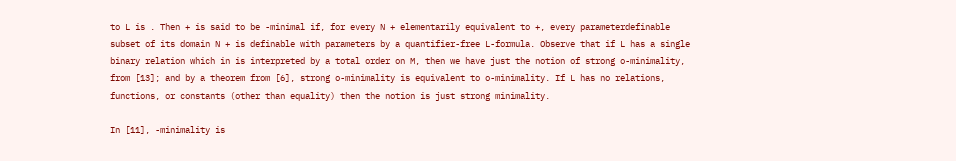to L is . Then + is said to be -minimal if, for every N + elementarily equivalent to +, every parameterdefinable subset of its domain N + is definable with parameters by a quantifier-free L-formula. Observe that if L has a single binary relation which in is interpreted by a total order on M, then we have just the notion of strong o-minimality, from [13]; and by a theorem from [6], strong o-minimality is equivalent to o-minimality. If L has no relations, functions, or constants (other than equality) then the notion is just strong minimality.

In [11], -minimality is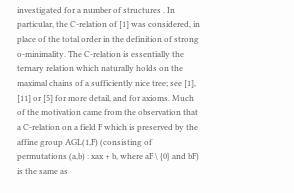investigated for a number of structures . In particular, the C-relation of [1] was considered, in place of the total order in the definition of strong o-minimality. The C-relation is essentially the ternary relation which naturally holds on the maximal chains of a sufficiently nice tree; see [1], [11] or [5] for more detail, and for axioms. Much of the motivation came from the observation that a C-relation on a field F which is preserved by the affine group AGL(1,F) (consisting of permutations (a,b) : xax + b, where aF \ {0} and bF) is the same as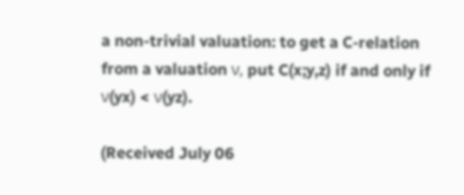a non-trivial valuation: to get a C-relation from a valuation ν, put C(x;y,z) if and only if ν(yx) < ν(yz).

(Received July 06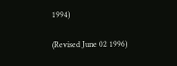1994)

(Revised June 02 1996)